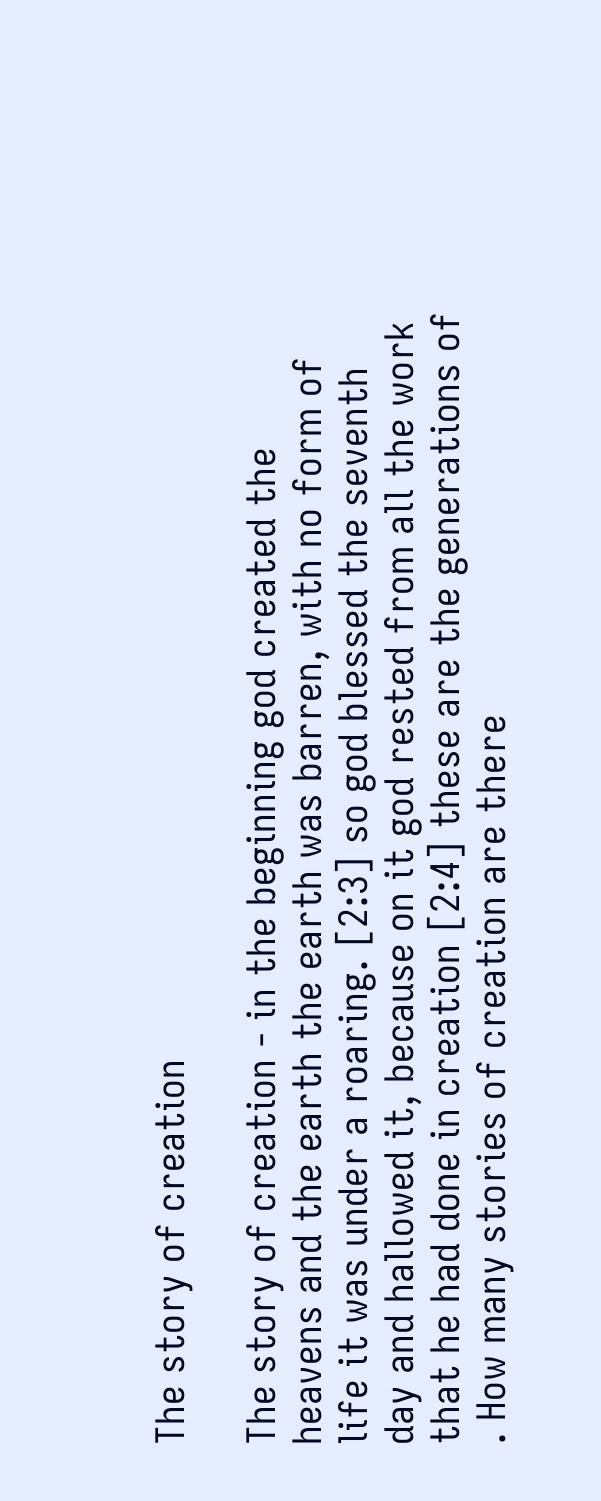The story of creation

The story of creation - in the beginning god created the heavens and the earth the earth was barren, with no form of life it was under a roaring. [2:3] so god blessed the seventh day and hallowed it, because on it god rested from all the work that he had done in creation [2:4] these are the generations of . How many stories of creation are there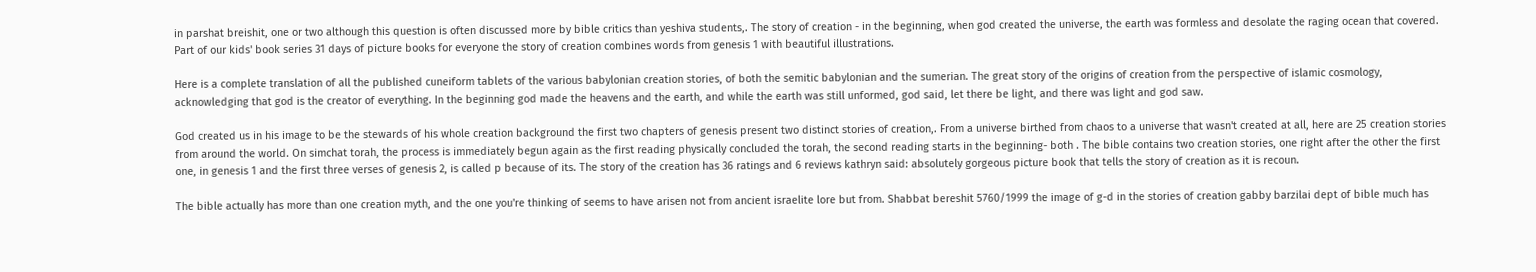in parshat breishit, one or two although this question is often discussed more by bible critics than yeshiva students,. The story of creation - in the beginning, when god created the universe, the earth was formless and desolate the raging ocean that covered. Part of our kids' book series 31 days of picture books for everyone the story of creation combines words from genesis 1 with beautiful illustrations.

Here is a complete translation of all the published cuneiform tablets of the various babylonian creation stories, of both the semitic babylonian and the sumerian. The great story of the origins of creation from the perspective of islamic cosmology, acknowledging that god is the creator of everything. In the beginning god made the heavens and the earth, and while the earth was still unformed, god said, let there be light, and there was light and god saw.

God created us in his image to be the stewards of his whole creation background the first two chapters of genesis present two distinct stories of creation,. From a universe birthed from chaos to a universe that wasn't created at all, here are 25 creation stories from around the world. On simchat torah, the process is immediately begun again as the first reading physically concluded the torah, the second reading starts in the beginning- both . The bible contains two creation stories, one right after the other the first one, in genesis 1 and the first three verses of genesis 2, is called p because of its. The story of the creation has 36 ratings and 6 reviews kathryn said: absolutely gorgeous picture book that tells the story of creation as it is recoun.

The bible actually has more than one creation myth, and the one you're thinking of seems to have arisen not from ancient israelite lore but from. Shabbat bereshit 5760/1999 the image of g-d in the stories of creation gabby barzilai dept of bible much has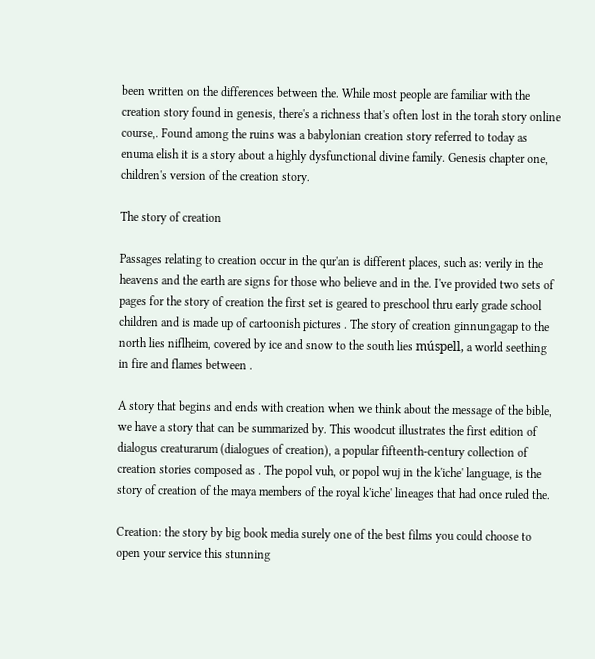been written on the differences between the. While most people are familiar with the creation story found in genesis, there's a richness that's often lost in the torah story online course,. Found among the ruins was a babylonian creation story referred to today as enuma elish it is a story about a highly dysfunctional divine family. Genesis chapter one, children's version of the creation story.

The story of creation

Passages relating to creation occur in the qur'an is different places, such as: verily in the heavens and the earth are signs for those who believe and in the. I've provided two sets of pages for the story of creation the first set is geared to preschool thru early grade school children and is made up of cartoonish pictures . The story of creation ginnungagap to the north lies niflheim, covered by ice and snow to the south lies múspell, a world seething in fire and flames between .

A story that begins and ends with creation when we think about the message of the bible, we have a story that can be summarized by. This woodcut illustrates the first edition of dialogus creaturarum (dialogues of creation), a popular fifteenth-century collection of creation stories composed as . The popol vuh, or popol wuj in the k'iche' language, is the story of creation of the maya members of the royal k'iche' lineages that had once ruled the.

Creation: the story by big book media surely one of the best films you could choose to open your service this stunning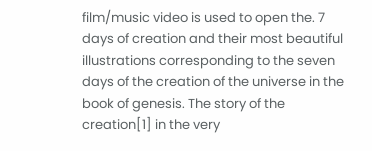film/music video is used to open the. 7 days of creation and their most beautiful illustrations corresponding to the seven days of the creation of the universe in the book of genesis. The story of the creation[1] in the very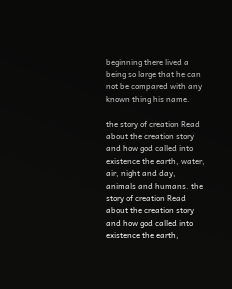beginning there lived a being so large that he can not be compared with any known thing his name.

the story of creation Read about the creation story and how god called into existence the earth, water,  air, night and day, animals and humans. the story of creation Read about the creation story and how god called into existence the earth,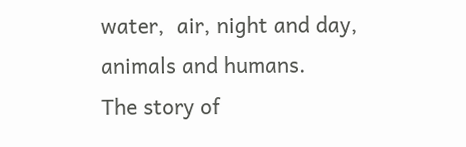water,  air, night and day, animals and humans.
The story of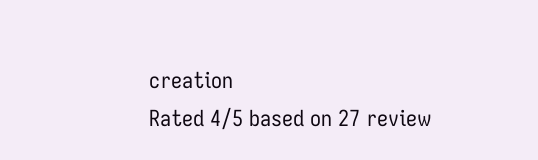creation
Rated 4/5 based on 27 review